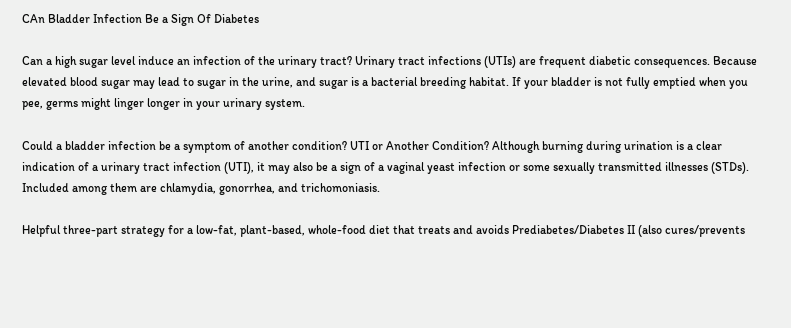CAn Bladder Infection Be a Sign Of Diabetes

Can a high sugar level induce an infection of the urinary tract? Urinary tract infections (UTIs) are frequent diabetic consequences. Because elevated blood sugar may lead to sugar in the urine, and sugar is a bacterial breeding habitat. If your bladder is not fully emptied when you pee, germs might linger longer in your urinary system.

Could a bladder infection be a symptom of another condition? UTI or Another Condition? Although burning during urination is a clear indication of a urinary tract infection (UTI), it may also be a sign of a vaginal yeast infection or some sexually transmitted illnesses (STDs). Included among them are chlamydia, gonorrhea, and trichomoniasis.

Helpful three-part strategy for a low-fat, plant-based, whole-food diet that treats and avoids Prediabetes/Diabetes II (also cures/prevents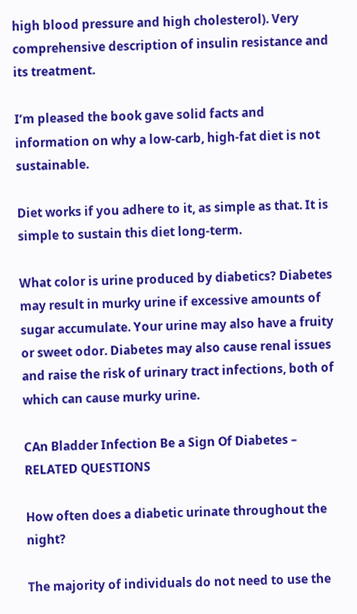high blood pressure and high cholesterol). Very comprehensive description of insulin resistance and its treatment.

I’m pleased the book gave solid facts and information on why a low-carb, high-fat diet is not sustainable.

Diet works if you adhere to it, as simple as that. It is simple to sustain this diet long-term.

What color is urine produced by diabetics? Diabetes may result in murky urine if excessive amounts of sugar accumulate. Your urine may also have a fruity or sweet odor. Diabetes may also cause renal issues and raise the risk of urinary tract infections, both of which can cause murky urine.

CAn Bladder Infection Be a Sign Of Diabetes – RELATED QUESTIONS

How often does a diabetic urinate throughout the night?

The majority of individuals do not need to use the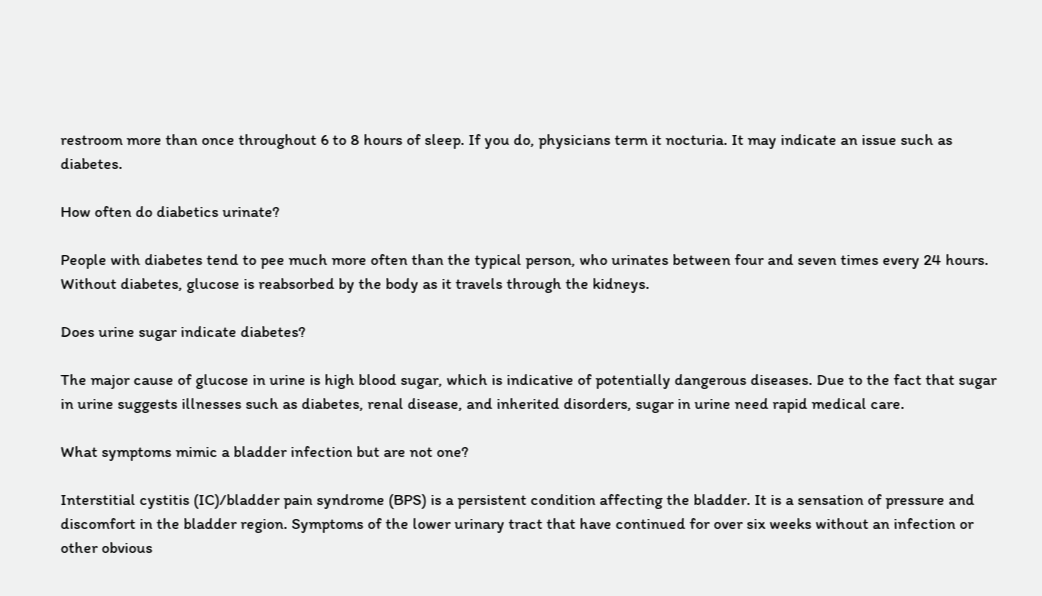restroom more than once throughout 6 to 8 hours of sleep. If you do, physicians term it nocturia. It may indicate an issue such as diabetes.

How often do diabetics urinate?

People with diabetes tend to pee much more often than the typical person, who urinates between four and seven times every 24 hours. Without diabetes, glucose is reabsorbed by the body as it travels through the kidneys.

Does urine sugar indicate diabetes?

The major cause of glucose in urine is high blood sugar, which is indicative of potentially dangerous diseases. Due to the fact that sugar in urine suggests illnesses such as diabetes, renal disease, and inherited disorders, sugar in urine need rapid medical care.

What symptoms mimic a bladder infection but are not one?

Interstitial cystitis (IC)/bladder pain syndrome (BPS) is a persistent condition affecting the bladder. It is a sensation of pressure and discomfort in the bladder region. Symptoms of the lower urinary tract that have continued for over six weeks without an infection or other obvious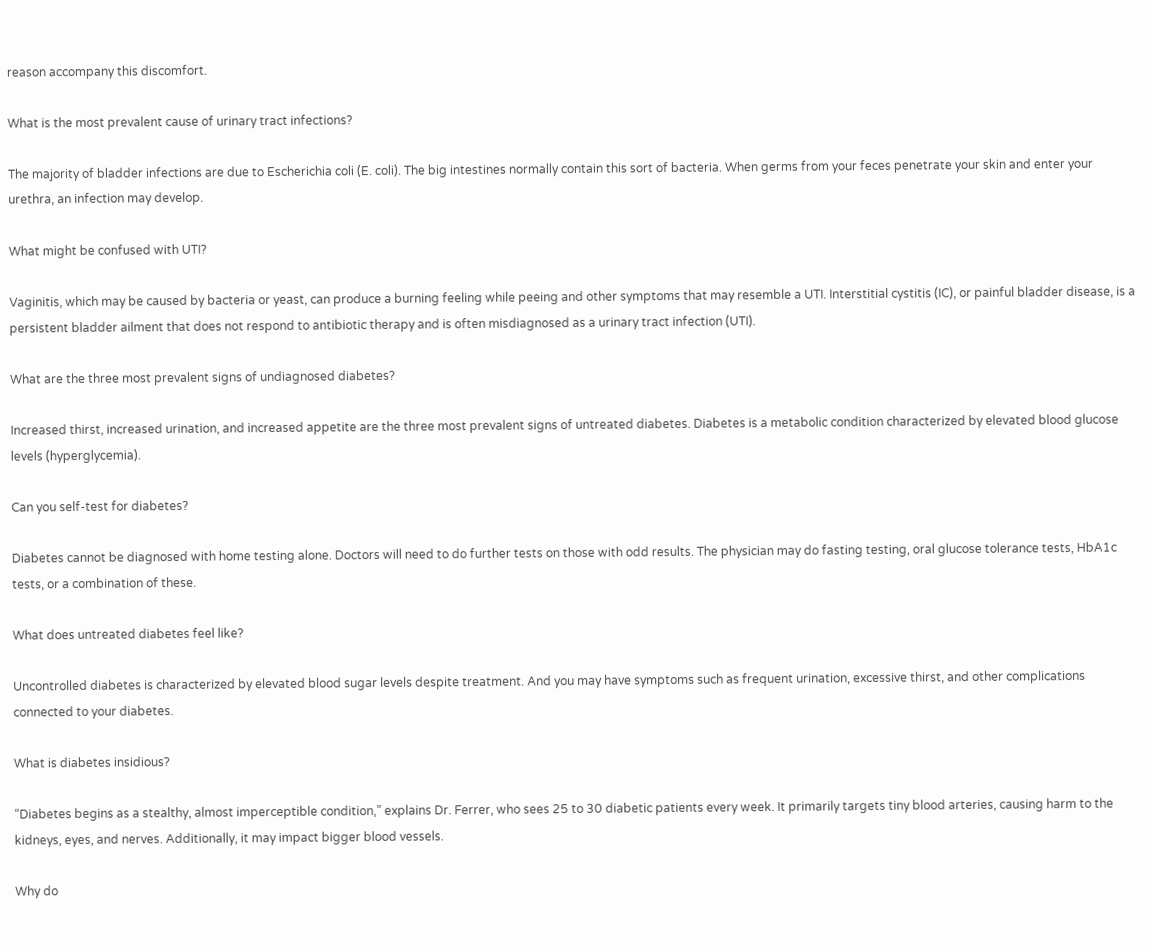reason accompany this discomfort.

What is the most prevalent cause of urinary tract infections?

The majority of bladder infections are due to Escherichia coli (E. coli). The big intestines normally contain this sort of bacteria. When germs from your feces penetrate your skin and enter your urethra, an infection may develop.

What might be confused with UTI?

Vaginitis, which may be caused by bacteria or yeast, can produce a burning feeling while peeing and other symptoms that may resemble a UTI. Interstitial cystitis (IC), or painful bladder disease, is a persistent bladder ailment that does not respond to antibiotic therapy and is often misdiagnosed as a urinary tract infection (UTI).

What are the three most prevalent signs of undiagnosed diabetes?

Increased thirst, increased urination, and increased appetite are the three most prevalent signs of untreated diabetes. Diabetes is a metabolic condition characterized by elevated blood glucose levels (hyperglycemia).

Can you self-test for diabetes?

Diabetes cannot be diagnosed with home testing alone. Doctors will need to do further tests on those with odd results. The physician may do fasting testing, oral glucose tolerance tests, HbA1c tests, or a combination of these.

What does untreated diabetes feel like?

Uncontrolled diabetes is characterized by elevated blood sugar levels despite treatment. And you may have symptoms such as frequent urination, excessive thirst, and other complications connected to your diabetes.

What is diabetes insidious?

“Diabetes begins as a stealthy, almost imperceptible condition,” explains Dr. Ferrer, who sees 25 to 30 diabetic patients every week. It primarily targets tiny blood arteries, causing harm to the kidneys, eyes, and nerves. Additionally, it may impact bigger blood vessels.

Why do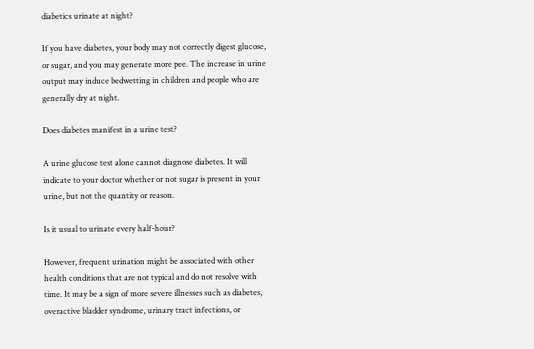diabetics urinate at night?

If you have diabetes, your body may not correctly digest glucose, or sugar, and you may generate more pee. The increase in urine output may induce bedwetting in children and people who are generally dry at night.

Does diabetes manifest in a urine test?

A urine glucose test alone cannot diagnose diabetes. It will indicate to your doctor whether or not sugar is present in your urine, but not the quantity or reason.

Is it usual to urinate every half-hour?

However, frequent urination might be associated with other health conditions that are not typical and do not resolve with time. It may be a sign of more severe illnesses such as diabetes, overactive bladder syndrome, urinary tract infections, or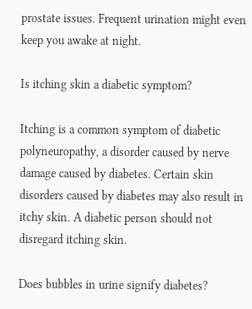prostate issues. Frequent urination might even keep you awake at night.

Is itching skin a diabetic symptom?

Itching is a common symptom of diabetic polyneuropathy, a disorder caused by nerve damage caused by diabetes. Certain skin disorders caused by diabetes may also result in itchy skin. A diabetic person should not disregard itching skin.

Does bubbles in urine signify diabetes?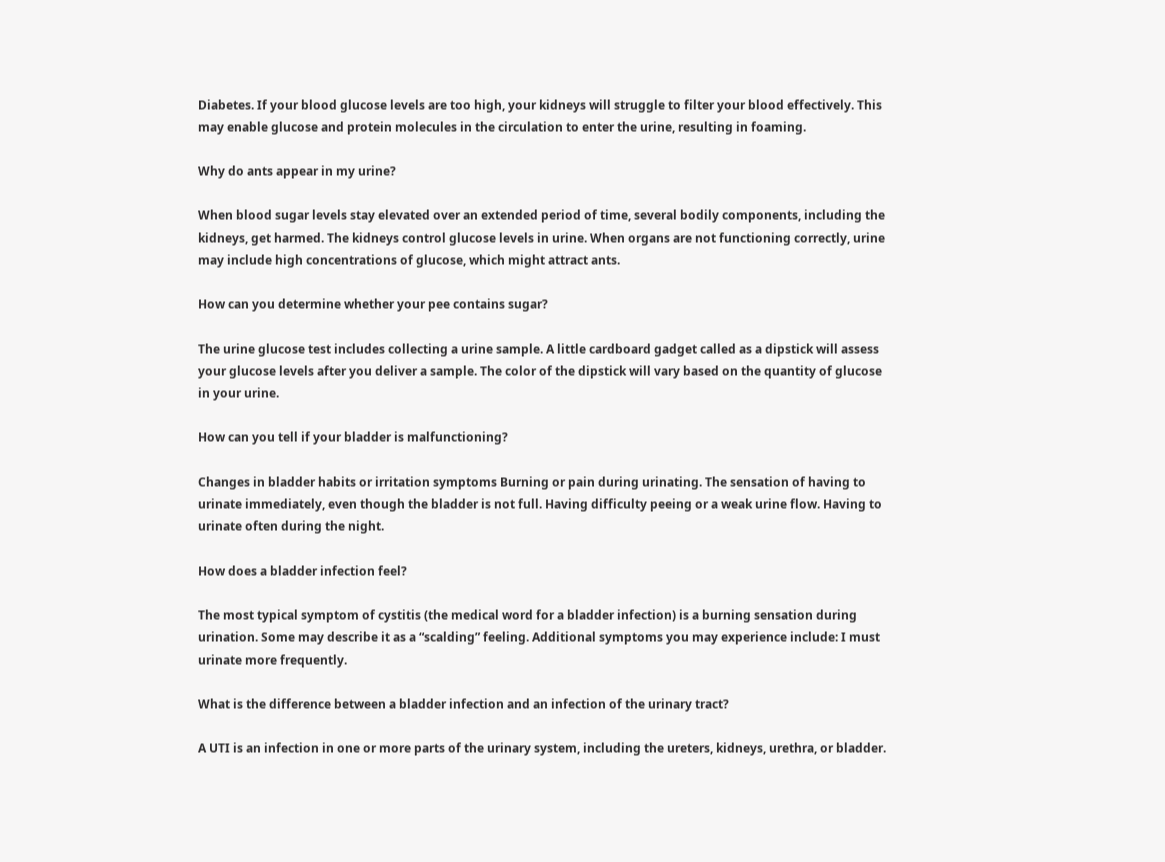Diabetes. If your blood glucose levels are too high, your kidneys will struggle to filter your blood effectively. This may enable glucose and protein molecules in the circulation to enter the urine, resulting in foaming.

Why do ants appear in my urine?

When blood sugar levels stay elevated over an extended period of time, several bodily components, including the kidneys, get harmed. The kidneys control glucose levels in urine. When organs are not functioning correctly, urine may include high concentrations of glucose, which might attract ants.

How can you determine whether your pee contains sugar?

The urine glucose test includes collecting a urine sample. A little cardboard gadget called as a dipstick will assess your glucose levels after you deliver a sample. The color of the dipstick will vary based on the quantity of glucose in your urine.

How can you tell if your bladder is malfunctioning?

Changes in bladder habits or irritation symptoms Burning or pain during urinating. The sensation of having to urinate immediately, even though the bladder is not full. Having difficulty peeing or a weak urine flow. Having to urinate often during the night.

How does a bladder infection feel?

The most typical symptom of cystitis (the medical word for a bladder infection) is a burning sensation during urination. Some may describe it as a “scalding” feeling. Additional symptoms you may experience include: I must urinate more frequently.

What is the difference between a bladder infection and an infection of the urinary tract?

A UTI is an infection in one or more parts of the urinary system, including the ureters, kidneys, urethra, or bladder.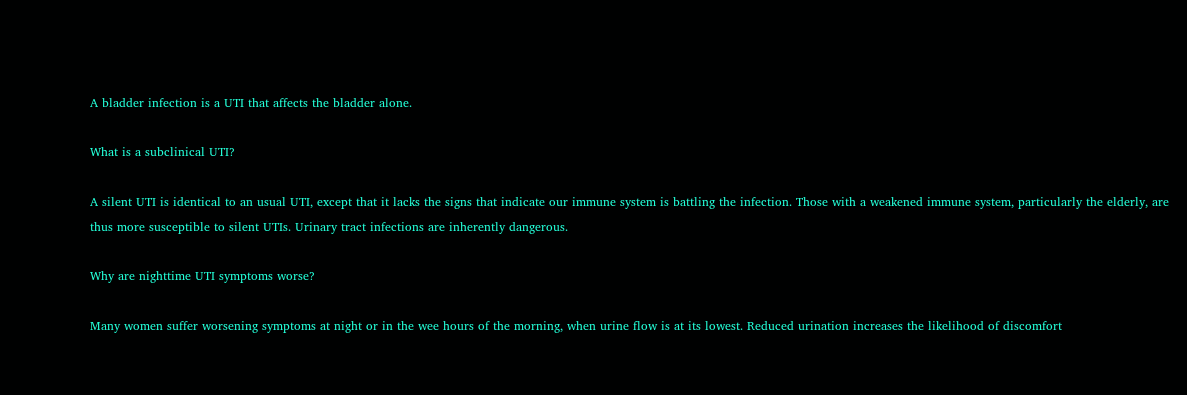A bladder infection is a UTI that affects the bladder alone.

What is a subclinical UTI?

A silent UTI is identical to an usual UTI, except that it lacks the signs that indicate our immune system is battling the infection. Those with a weakened immune system, particularly the elderly, are thus more susceptible to silent UTIs. Urinary tract infections are inherently dangerous.

Why are nighttime UTI symptoms worse?

Many women suffer worsening symptoms at night or in the wee hours of the morning, when urine flow is at its lowest. Reduced urination increases the likelihood of discomfort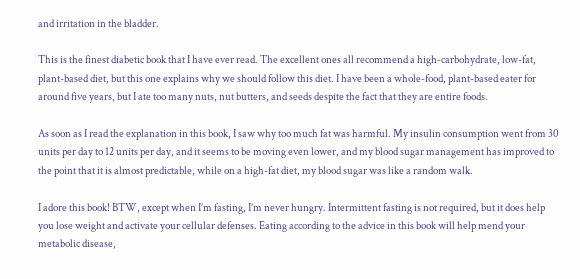and irritation in the bladder.

This is the finest diabetic book that I have ever read. The excellent ones all recommend a high-carbohydrate, low-fat, plant-based diet, but this one explains why we should follow this diet. I have been a whole-food, plant-based eater for around five years, but I ate too many nuts, nut butters, and seeds despite the fact that they are entire foods.

As soon as I read the explanation in this book, I saw why too much fat was harmful. My insulin consumption went from 30 units per day to 12 units per day, and it seems to be moving even lower, and my blood sugar management has improved to the point that it is almost predictable, while on a high-fat diet, my blood sugar was like a random walk.

I adore this book! BTW, except when I’m fasting, I’m never hungry. Intermittent fasting is not required, but it does help you lose weight and activate your cellular defenses. Eating according to the advice in this book will help mend your metabolic disease,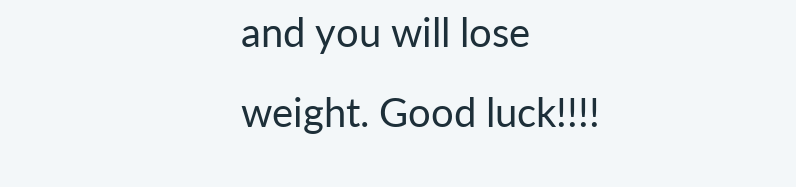and you will lose weight. Good luck!!!!